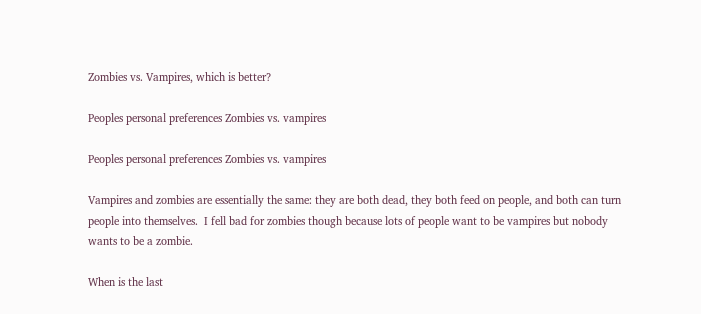Zombies vs. Vampires, which is better?

Peoples personal preferences Zombies vs. vampires

Peoples personal preferences Zombies vs. vampires

Vampires and zombies are essentially the same: they are both dead, they both feed on people, and both can turn people into themselves.  I fell bad for zombies though because lots of people want to be vampires but nobody wants to be a zombie.

When is the last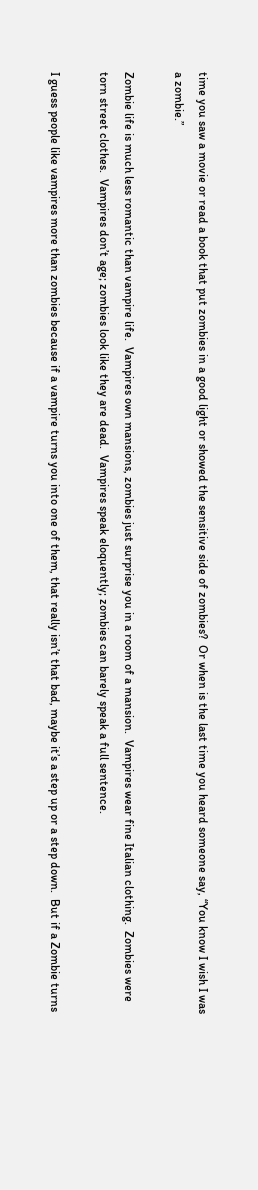time you saw a movie or read a book that put zombies in a good light or showed the sensitive side of zombies?  Or when is the last time you heard someone say, “You know I wish I was a zombie.”

Zombie life is much less romantic than vampire life.  Vampires own mansions, zombies just surprise you in a room of a mansion.  Vampires wear fine Italian clothing.  Zombies were torn street clothes.  Vampires don’t age; zombies look like they are dead.  Vampires speak eloquently; zombies can barely speak a full sentence.

I guess people like vampires more than zombies because if a vampire turns you into one of them, that really isn’t that bad, maybe it’s a step up or a step down.  But if a Zombie turns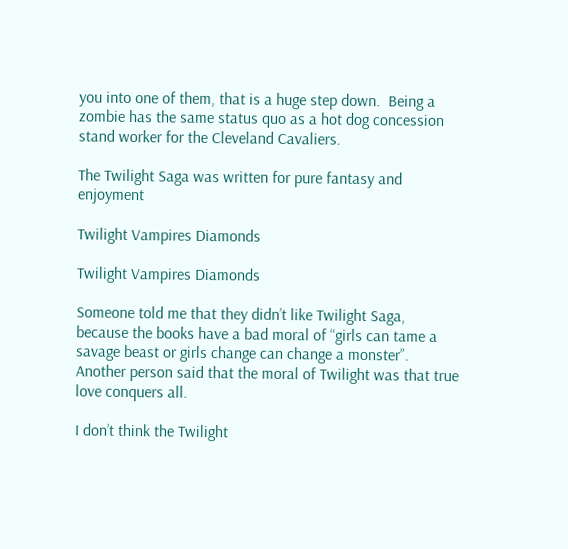you into one of them, that is a huge step down.  Being a zombie has the same status quo as a hot dog concession stand worker for the Cleveland Cavaliers.

The Twilight Saga was written for pure fantasy and enjoyment

Twilight Vampires Diamonds

Twilight Vampires Diamonds

Someone told me that they didn’t like Twilight Saga, because the books have a bad moral of “girls can tame a savage beast or girls change can change a monster”.  Another person said that the moral of Twilight was that true love conquers all.

I don’t think the Twilight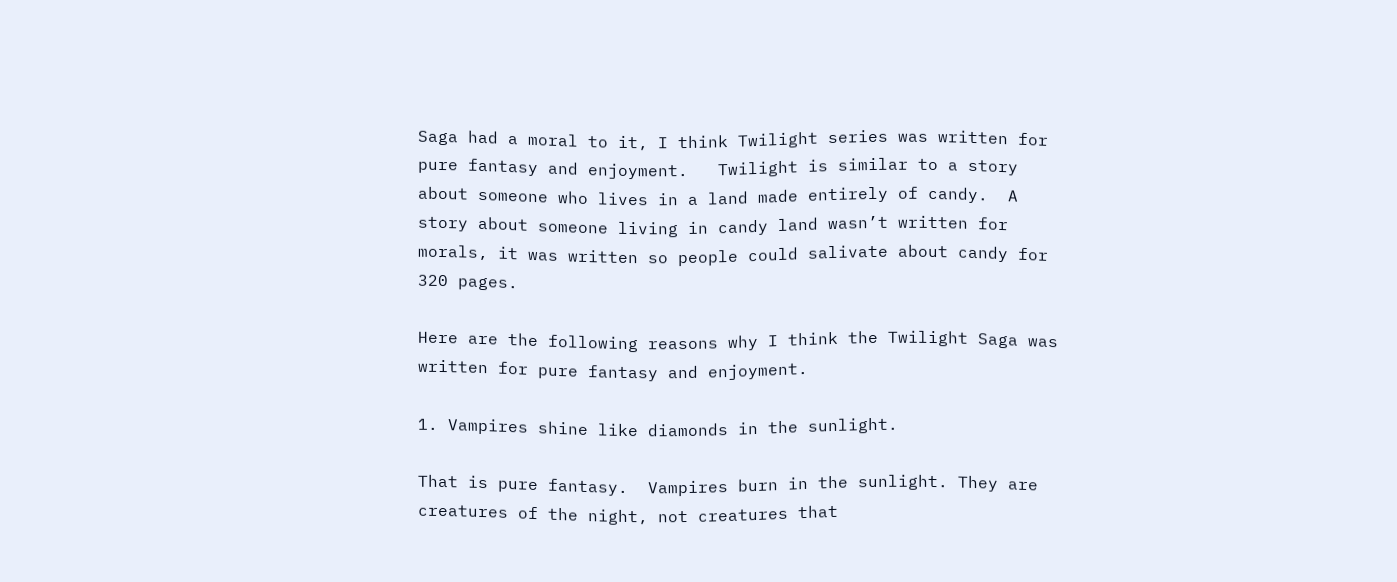Saga had a moral to it, I think Twilight series was written for pure fantasy and enjoyment.   Twilight is similar to a story about someone who lives in a land made entirely of candy.  A story about someone living in candy land wasn’t written for morals, it was written so people could salivate about candy for 320 pages.

Here are the following reasons why I think the Twilight Saga was written for pure fantasy and enjoyment.

1. Vampires shine like diamonds in the sunlight.

That is pure fantasy.  Vampires burn in the sunlight. They are creatures of the night, not creatures that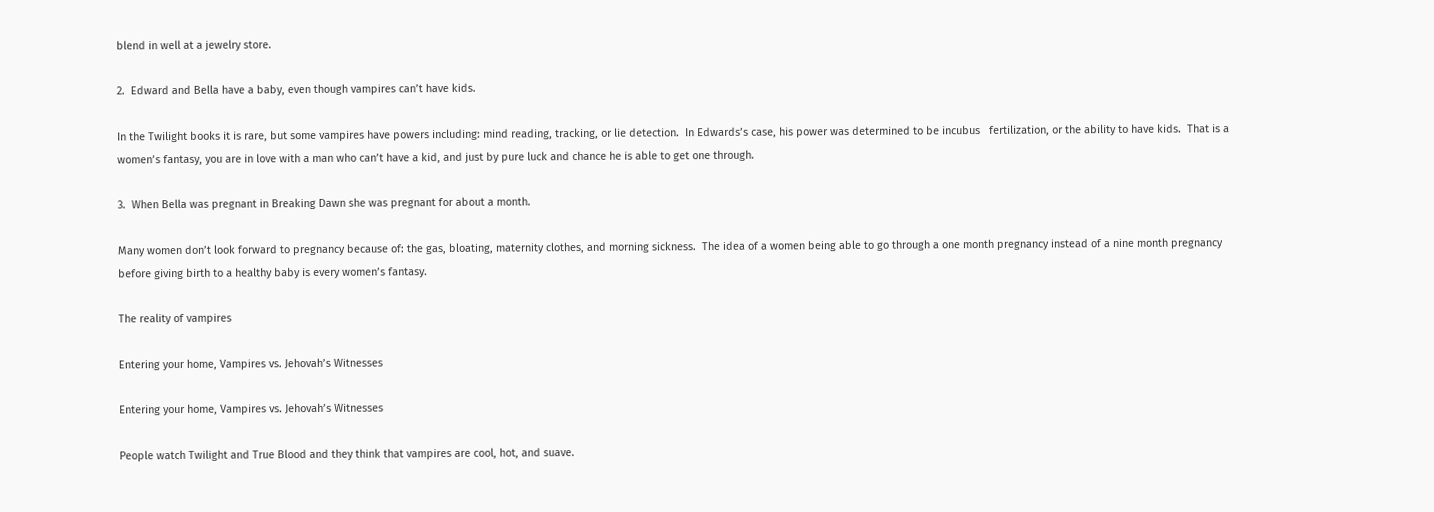blend in well at a jewelry store.

2.  Edward and Bella have a baby, even though vampires can’t have kids.

In the Twilight books it is rare, but some vampires have powers including: mind reading, tracking, or lie detection.  In Edwards’s case, his power was determined to be incubus   fertilization, or the ability to have kids.  That is a women’s fantasy, you are in love with a man who can’t have a kid, and just by pure luck and chance he is able to get one through.

3.  When Bella was pregnant in Breaking Dawn she was pregnant for about a month.

Many women don’t look forward to pregnancy because of: the gas, bloating, maternity clothes, and morning sickness.  The idea of a women being able to go through a one month pregnancy instead of a nine month pregnancy before giving birth to a healthy baby is every women’s fantasy.

The reality of vampires

Entering your home, Vampires vs. Jehovah’s Witnesses

Entering your home, Vampires vs. Jehovah’s Witnesses

People watch Twilight and True Blood and they think that vampires are cool, hot, and suave.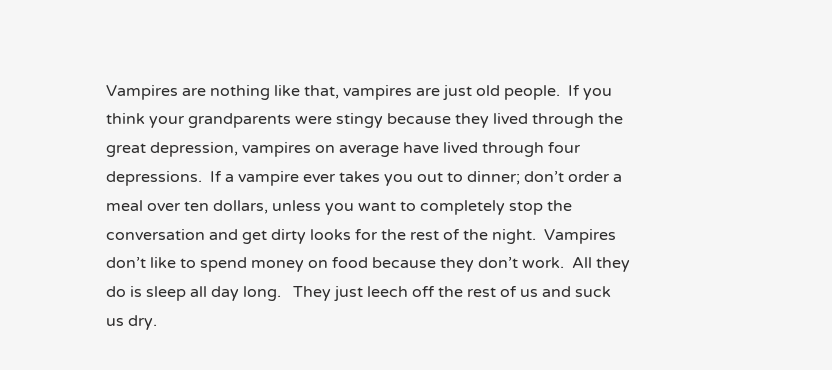Vampires are nothing like that, vampires are just old people.  If you think your grandparents were stingy because they lived through the great depression, vampires on average have lived through four depressions.  If a vampire ever takes you out to dinner; don’t order a meal over ten dollars, unless you want to completely stop the conversation and get dirty looks for the rest of the night.  Vampires don’t like to spend money on food because they don’t work.  All they do is sleep all day long.   They just leech off the rest of us and suck us dry.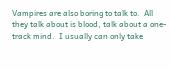Vampires are also boring to talk to.  All they talk about is blood, talk about a one-track mind.  I usually can only take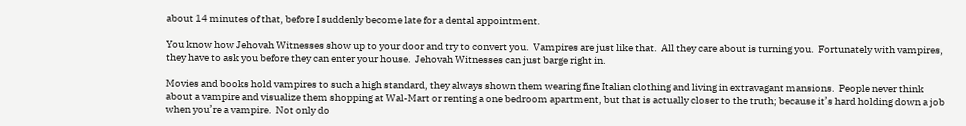about 14 minutes of that, before I suddenly become late for a dental appointment.

You know how Jehovah Witnesses show up to your door and try to convert you.  Vampires are just like that.  All they care about is turning you.  Fortunately with vampires, they have to ask you before they can enter your house.  Jehovah Witnesses can just barge right in.

Movies and books hold vampires to such a high standard, they always shown them wearing fine Italian clothing and living in extravagant mansions.  People never think about a vampire and visualize them shopping at Wal-Mart or renting a one bedroom apartment, but that is actually closer to the truth; because it’s hard holding down a job when you’re a vampire.  Not only do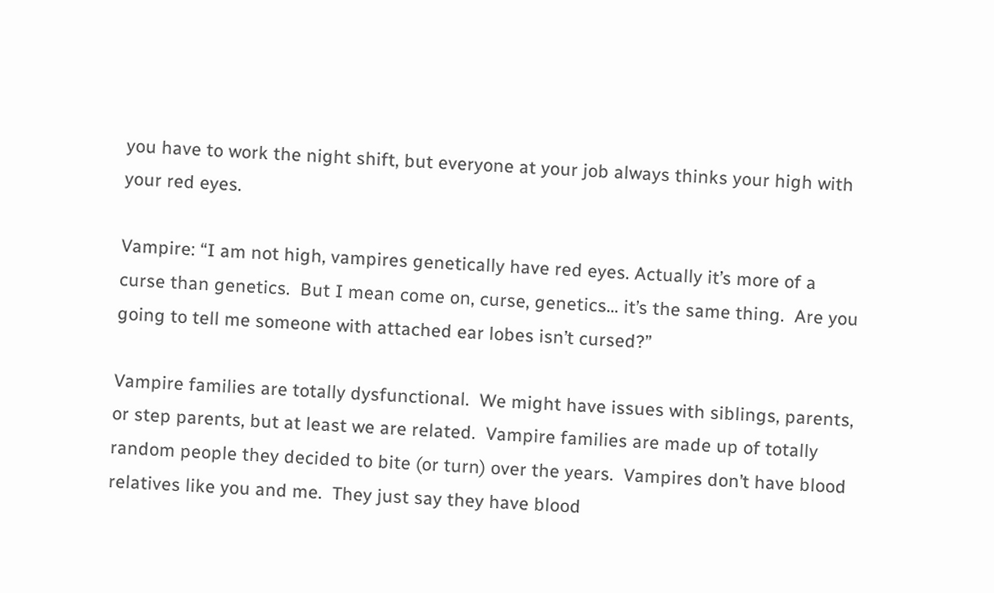you have to work the night shift, but everyone at your job always thinks your high with your red eyes.

Vampire: “I am not high, vampires genetically have red eyes. Actually it’s more of a curse than genetics.  But I mean come on, curse, genetics… it’s the same thing.  Are you going to tell me someone with attached ear lobes isn’t cursed?”

Vampire families are totally dysfunctional.  We might have issues with siblings, parents, or step parents, but at least we are related.  Vampire families are made up of totally random people they decided to bite (or turn) over the years.  Vampires don’t have blood relatives like you and me.  They just say they have blood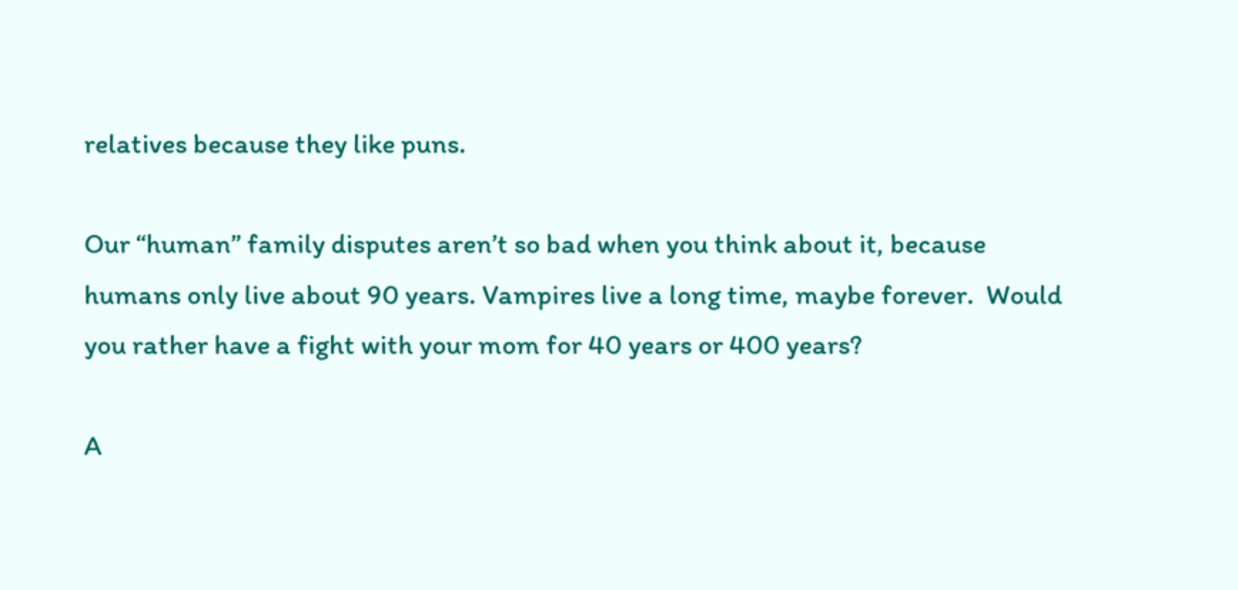relatives because they like puns.

Our “human” family disputes aren’t so bad when you think about it, because humans only live about 90 years. Vampires live a long time, maybe forever.  Would you rather have a fight with your mom for 40 years or 400 years?

A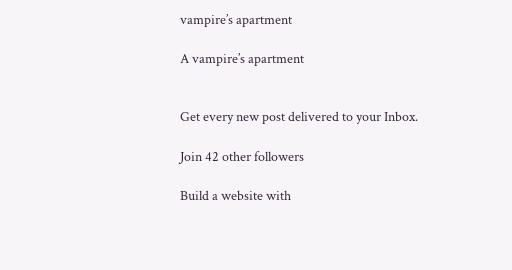vampire’s apartment

A vampire’s apartment


Get every new post delivered to your Inbox.

Join 42 other followers

Build a website with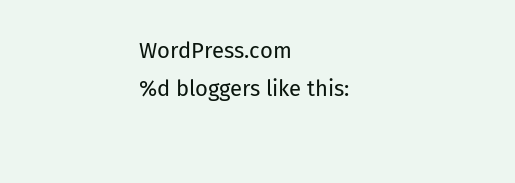WordPress.com
%d bloggers like this: